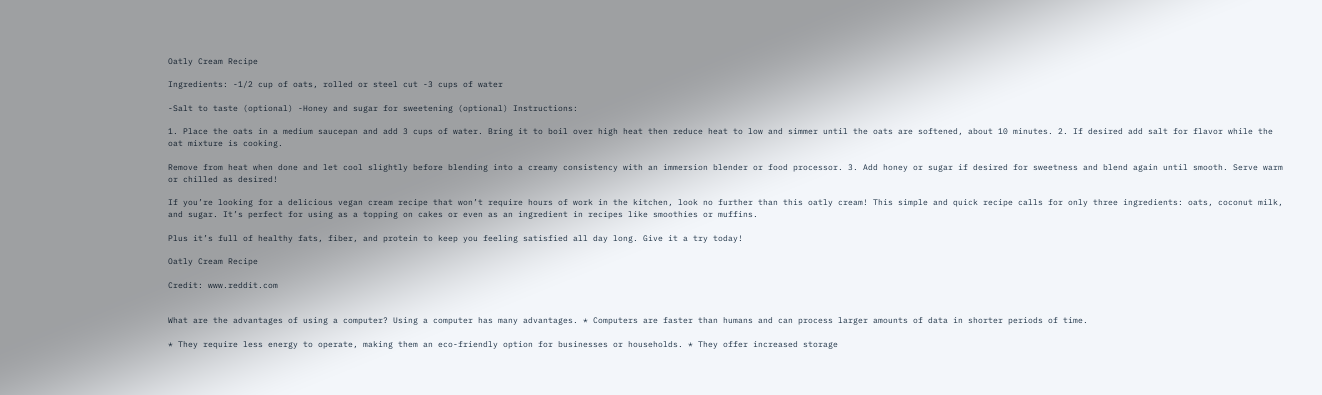Oatly Cream Recipe

Ingredients: -1/2 cup of oats, rolled or steel cut -3 cups of water

-Salt to taste (optional) -Honey and sugar for sweetening (optional) Instructions:

1. Place the oats in a medium saucepan and add 3 cups of water. Bring it to boil over high heat then reduce heat to low and simmer until the oats are softened, about 10 minutes. 2. If desired add salt for flavor while the oat mixture is cooking.

Remove from heat when done and let cool slightly before blending into a creamy consistency with an immersion blender or food processor. 3. Add honey or sugar if desired for sweetness and blend again until smooth. Serve warm or chilled as desired!

If you’re looking for a delicious vegan cream recipe that won’t require hours of work in the kitchen, look no further than this oatly cream! This simple and quick recipe calls for only three ingredients: oats, coconut milk, and sugar. It’s perfect for using as a topping on cakes or even as an ingredient in recipes like smoothies or muffins.

Plus it’s full of healthy fats, fiber, and protein to keep you feeling satisfied all day long. Give it a try today!

Oatly Cream Recipe

Credit: www.reddit.com


What are the advantages of using a computer? Using a computer has many advantages. * Computers are faster than humans and can process larger amounts of data in shorter periods of time.

* They require less energy to operate, making them an eco-friendly option for businesses or households. * They offer increased storage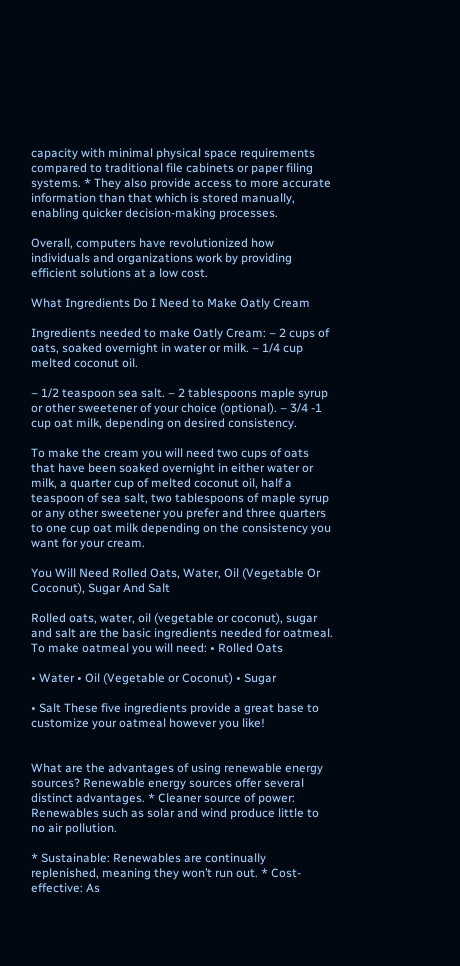capacity with minimal physical space requirements compared to traditional file cabinets or paper filing systems. * They also provide access to more accurate information than that which is stored manually, enabling quicker decision-making processes.

Overall, computers have revolutionized how individuals and organizations work by providing efficient solutions at a low cost.

What Ingredients Do I Need to Make Oatly Cream

Ingredients needed to make Oatly Cream: – 2 cups of oats, soaked overnight in water or milk. – 1/4 cup melted coconut oil.

– 1/2 teaspoon sea salt. – 2 tablespoons maple syrup or other sweetener of your choice (optional). – 3/4 -1 cup oat milk, depending on desired consistency.

To make the cream you will need two cups of oats that have been soaked overnight in either water or milk, a quarter cup of melted coconut oil, half a teaspoon of sea salt, two tablespoons of maple syrup or any other sweetener you prefer and three quarters to one cup oat milk depending on the consistency you want for your cream.

You Will Need Rolled Oats, Water, Oil (Vegetable Or Coconut), Sugar And Salt

Rolled oats, water, oil (vegetable or coconut), sugar and salt are the basic ingredients needed for oatmeal. To make oatmeal you will need: • Rolled Oats

• Water • Oil (Vegetable or Coconut) • Sugar

• Salt These five ingredients provide a great base to customize your oatmeal however you like!


What are the advantages of using renewable energy sources? Renewable energy sources offer several distinct advantages. * Cleaner source of power: Renewables such as solar and wind produce little to no air pollution.

* Sustainable: Renewables are continually replenished, meaning they won’t run out. * Cost-effective: As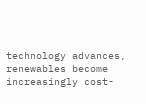technology advances, renewables become increasingly cost-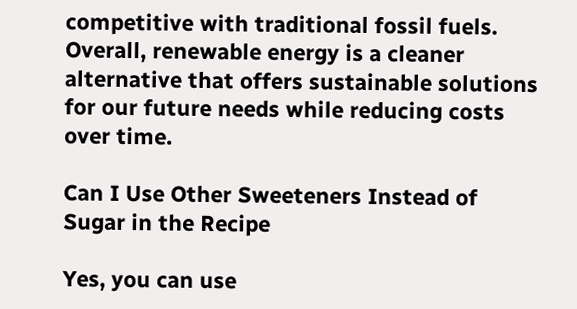competitive with traditional fossil fuels. Overall, renewable energy is a cleaner alternative that offers sustainable solutions for our future needs while reducing costs over time.

Can I Use Other Sweeteners Instead of Sugar in the Recipe

Yes, you can use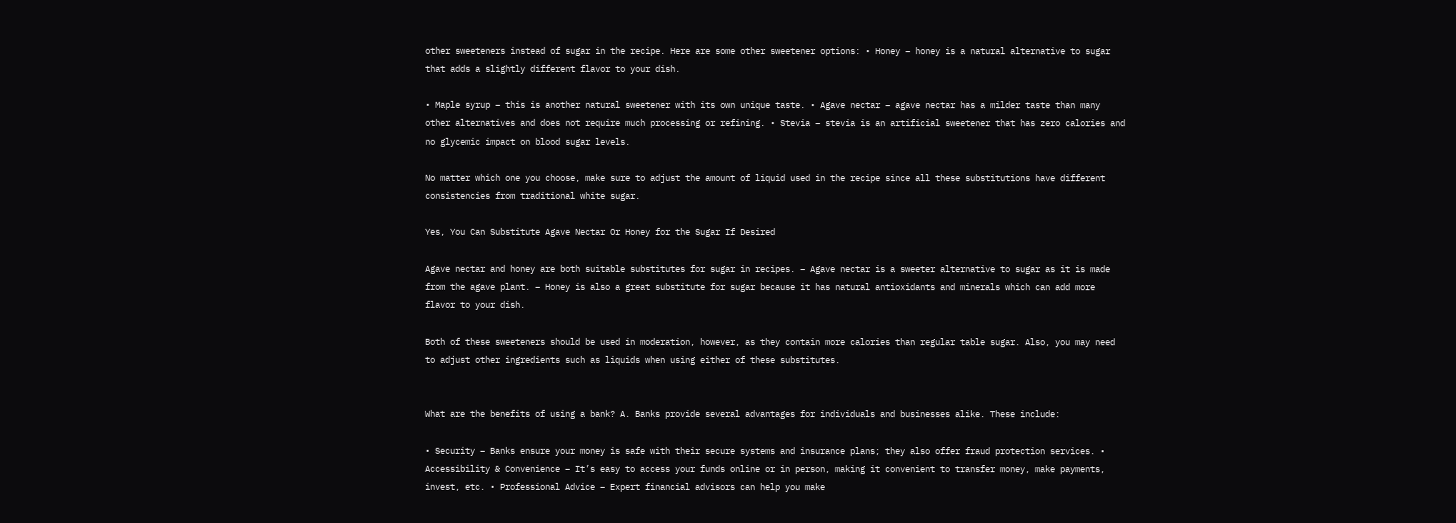other sweeteners instead of sugar in the recipe. Here are some other sweetener options: • Honey – honey is a natural alternative to sugar that adds a slightly different flavor to your dish.

• Maple syrup – this is another natural sweetener with its own unique taste. • Agave nectar – agave nectar has a milder taste than many other alternatives and does not require much processing or refining. • Stevia – stevia is an artificial sweetener that has zero calories and no glycemic impact on blood sugar levels.

No matter which one you choose, make sure to adjust the amount of liquid used in the recipe since all these substitutions have different consistencies from traditional white sugar.

Yes, You Can Substitute Agave Nectar Or Honey for the Sugar If Desired

Agave nectar and honey are both suitable substitutes for sugar in recipes. – Agave nectar is a sweeter alternative to sugar as it is made from the agave plant. – Honey is also a great substitute for sugar because it has natural antioxidants and minerals which can add more flavor to your dish.

Both of these sweeteners should be used in moderation, however, as they contain more calories than regular table sugar. Also, you may need to adjust other ingredients such as liquids when using either of these substitutes.


What are the benefits of using a bank? A. Banks provide several advantages for individuals and businesses alike. These include:

• Security – Banks ensure your money is safe with their secure systems and insurance plans; they also offer fraud protection services. • Accessibility & Convenience – It’s easy to access your funds online or in person, making it convenient to transfer money, make payments, invest, etc. • Professional Advice – Expert financial advisors can help you make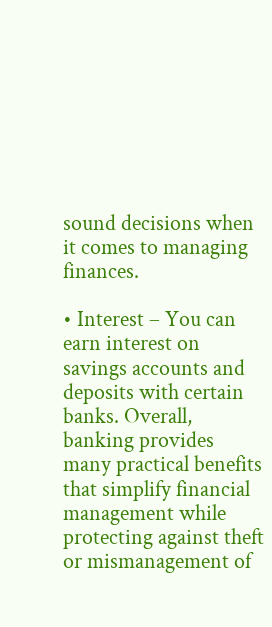sound decisions when it comes to managing finances.

• Interest – You can earn interest on savings accounts and deposits with certain banks. Overall, banking provides many practical benefits that simplify financial management while protecting against theft or mismanagement of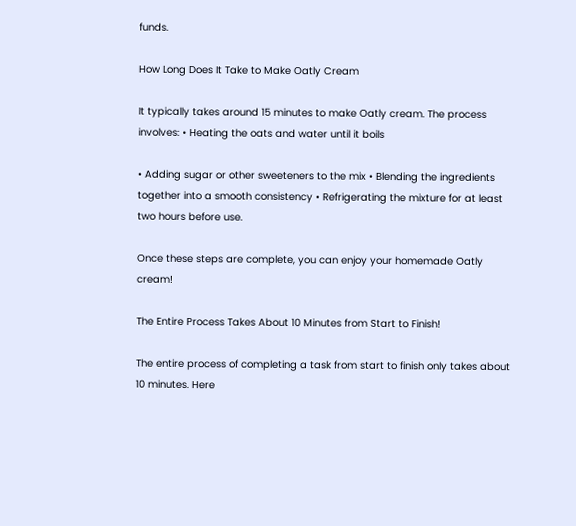funds.

How Long Does It Take to Make Oatly Cream

It typically takes around 15 minutes to make Oatly cream. The process involves: • Heating the oats and water until it boils

• Adding sugar or other sweeteners to the mix • Blending the ingredients together into a smooth consistency • Refrigerating the mixture for at least two hours before use.

Once these steps are complete, you can enjoy your homemade Oatly cream!

The Entire Process Takes About 10 Minutes from Start to Finish!

The entire process of completing a task from start to finish only takes about 10 minutes. Here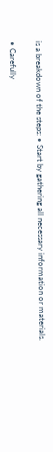is a breakdown of the steps: • Start by gathering all necessary information or materials.

• Carefully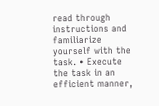read through instructions and familiarize yourself with the task. • Execute the task in an efficient manner,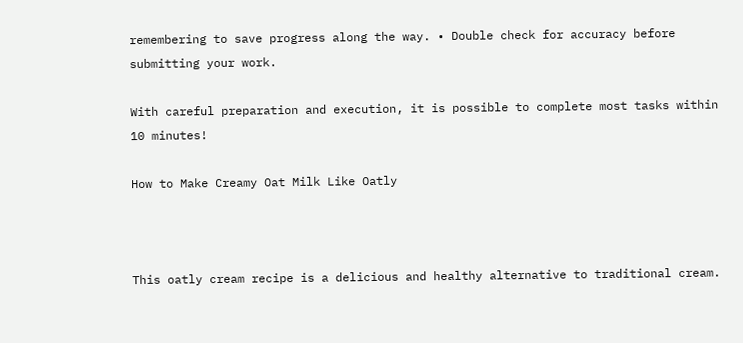remembering to save progress along the way. • Double check for accuracy before submitting your work.

With careful preparation and execution, it is possible to complete most tasks within 10 minutes!

How to Make Creamy Oat Milk Like Oatly



This oatly cream recipe is a delicious and healthy alternative to traditional cream.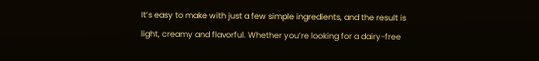It’s easy to make with just a few simple ingredients, and the result is light, creamy and flavorful. Whether you’re looking for a dairy-free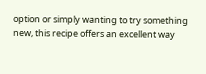option or simply wanting to try something new, this recipe offers an excellent way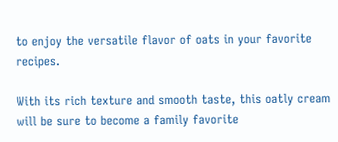to enjoy the versatile flavor of oats in your favorite recipes.

With its rich texture and smooth taste, this oatly cream will be sure to become a family favorite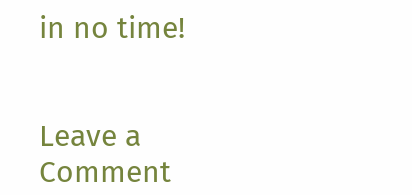in no time!


Leave a Comment